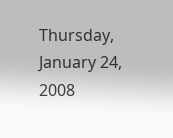Thursday, January 24, 2008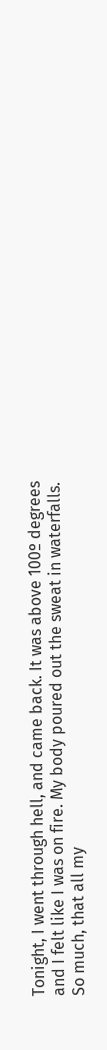Tonight, I went through hell, and came back. It was above 100º degrees and I felt like I was on fire. My body poured out the sweat in waterfalls. So much, that all my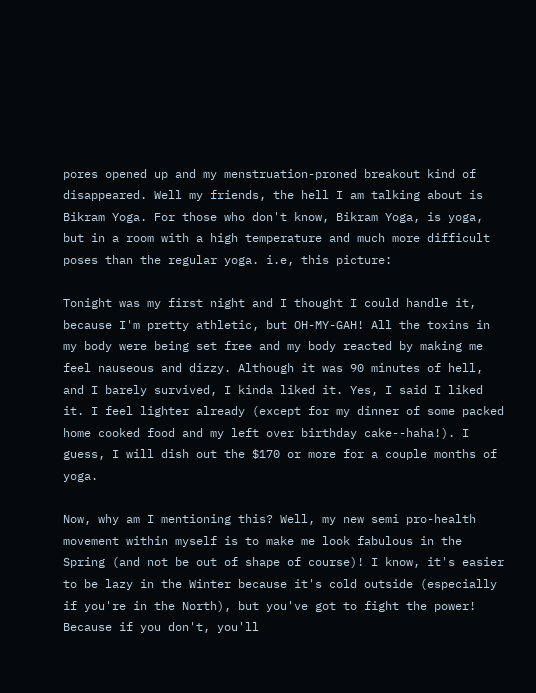pores opened up and my menstruation-proned breakout kind of disappeared. Well my friends, the hell I am talking about is Bikram Yoga. For those who don't know, Bikram Yoga, is yoga, but in a room with a high temperature and much more difficult poses than the regular yoga. i.e, this picture:

Tonight was my first night and I thought I could handle it, because I'm pretty athletic, but OH-MY-GAH! All the toxins in my body were being set free and my body reacted by making me feel nauseous and dizzy. Although it was 90 minutes of hell, and I barely survived, I kinda liked it. Yes, I said I liked it. I feel lighter already (except for my dinner of some packed home cooked food and my left over birthday cake--haha!). I guess, I will dish out the $170 or more for a couple months of yoga.

Now, why am I mentioning this? Well, my new semi pro-health movement within myself is to make me look fabulous in the Spring (and not be out of shape of course)! I know, it's easier to be lazy in the Winter because it's cold outside (especially if you're in the North), but you've got to fight the power! Because if you don't, you'll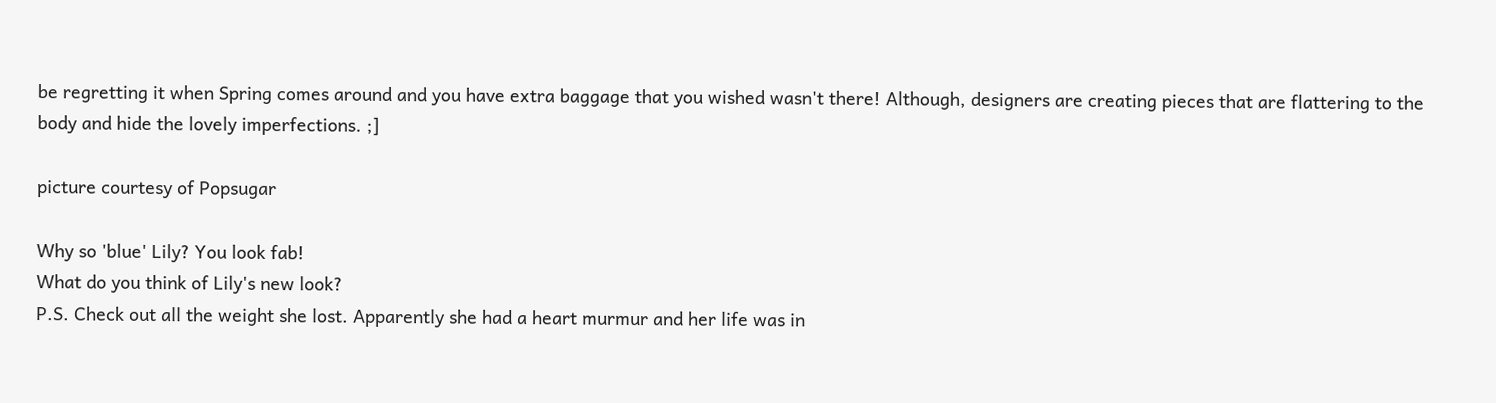be regretting it when Spring comes around and you have extra baggage that you wished wasn't there! Although, designers are creating pieces that are flattering to the body and hide the lovely imperfections. ;]

picture courtesy of Popsugar

Why so 'blue' Lily? You look fab!
What do you think of Lily's new look?
P.S. Check out all the weight she lost. Apparently she had a heart murmur and her life was in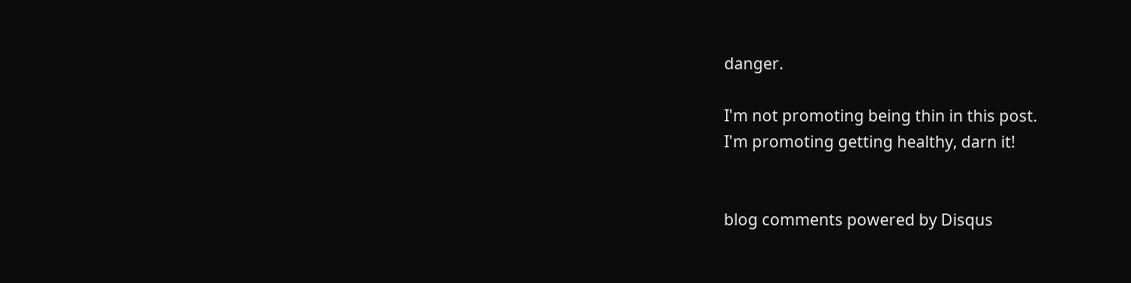danger.

I'm not promoting being thin in this post.
I'm promoting getting healthy, darn it!


blog comments powered by Disqus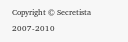Copyright © Secretista 2007-2010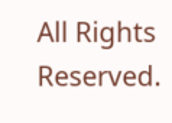All Rights Reserved.